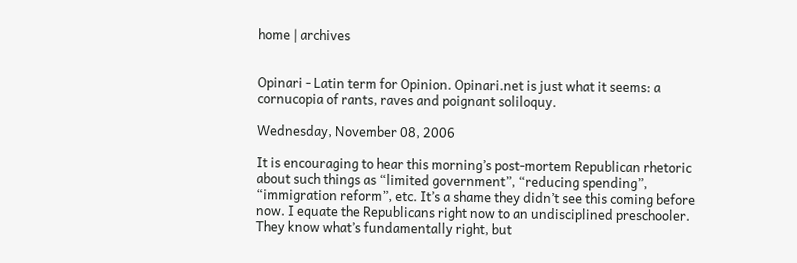home | archives


Opinari - Latin term for Opinion. Opinari.net is just what it seems: a cornucopia of rants, raves and poignant soliloquy.

Wednesday, November 08, 2006

It is encouraging to hear this morning’s post-mortem Republican rhetoric about such things as “limited government”, “reducing spending”, “immigration reform”, etc. It’s a shame they didn’t see this coming before now. I equate the Republicans right now to an undisciplined preschooler. They know what’s fundamentally right, but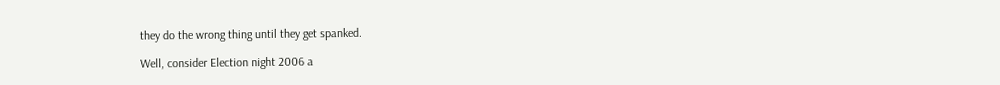they do the wrong thing until they get spanked.

Well, consider Election night 2006 a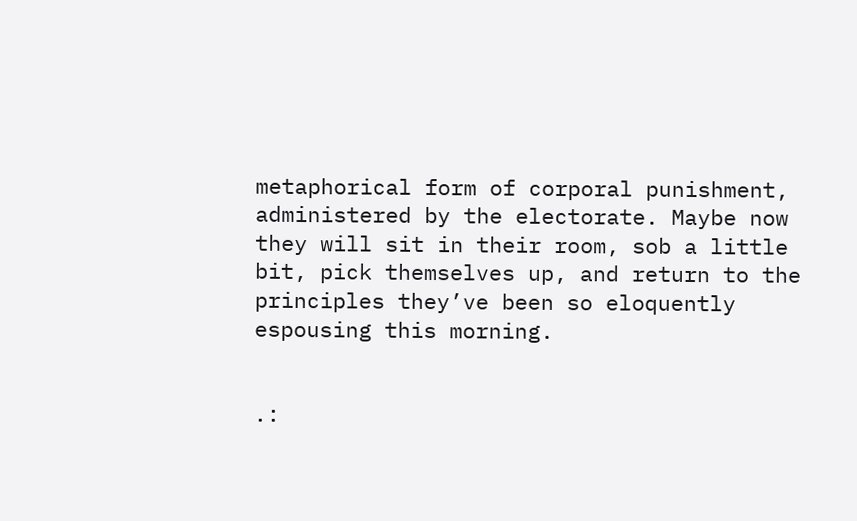metaphorical form of corporal punishment, administered by the electorate. Maybe now they will sit in their room, sob a little bit, pick themselves up, and return to the principles they’ve been so eloquently espousing this morning.


.: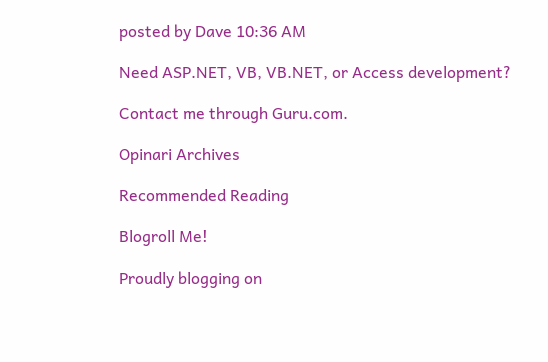posted by Dave 10:36 AM

Need ASP.NET, VB, VB.NET, or Access development?

Contact me through Guru.com.

Opinari Archives

Recommended Reading

Blogroll Me!

Proudly blogging on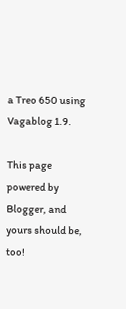a Treo 650 using Vagablog 1.9.

This page powered by Blogger, and yours should be, too!